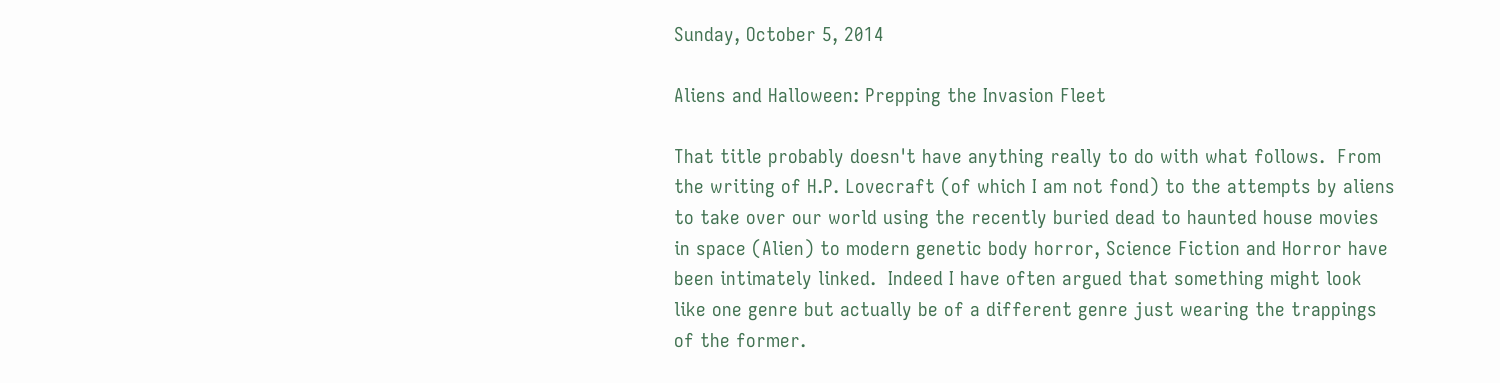Sunday, October 5, 2014

Aliens and Halloween: Prepping the Invasion Fleet

That title probably doesn't have anything really to do with what follows.  From the writing of H.P. Lovecraft (of which I am not fond) to the attempts by aliens to take over our world using the recently buried dead to haunted house movies in space (Alien) to modern genetic body horror, Science Fiction and Horror have been intimately linked.  Indeed I have often argued that something might look like one genre but actually be of a different genre just wearing the trappings of the former.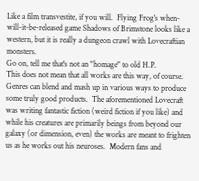Like a film transvestite, if you will.  Flying Frog's when-will-it-be-released game Shadows of Brimstone looks like a western, but it is really a dungeon crawl with Lovecraftian monsters.
Go on, tell me that's not an "homage" to old H.P.
This does not mean that all works are this way, of course.  Genres can blend and mash up in various ways to produce some truly good products.  The aforementioned Lovecraft was writing fantastic fiction (weird fiction if you like) and while his creatures are primarily beings from beyond our galaxy (or dimension, even) the works are meant to frighten us as he works out his neuroses.  Modern fans and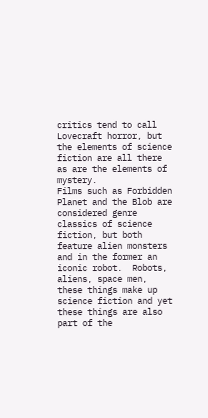critics tend to call Lovecraft horror, but the elements of science fiction are all there as are the elements of mystery.
Films such as Forbidden Planet and the Blob are considered genre classics of science fiction, but both feature alien monsters and in the former an iconic robot.  Robots, aliens, space men, these things make up science fiction and yet these things are also part of the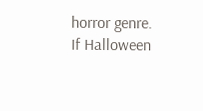horror genre.  If Halloween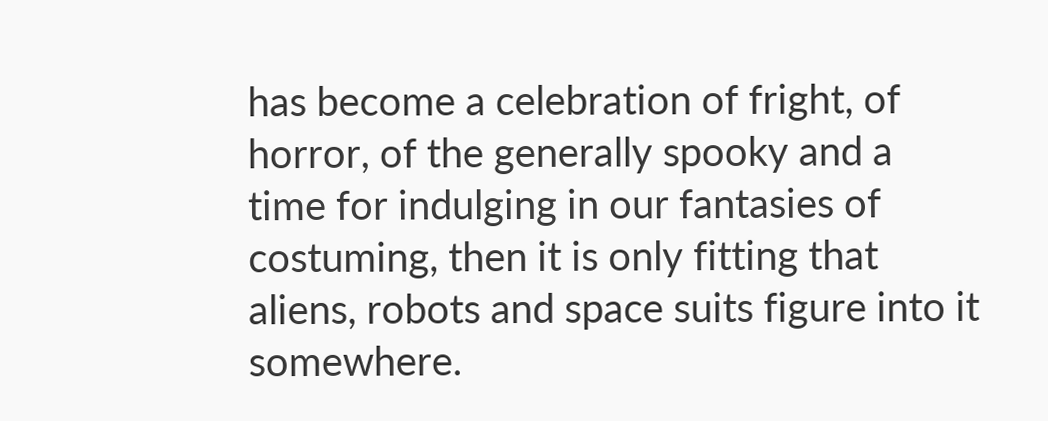has become a celebration of fright, of horror, of the generally spooky and a time for indulging in our fantasies of costuming, then it is only fitting that aliens, robots and space suits figure into it somewhere.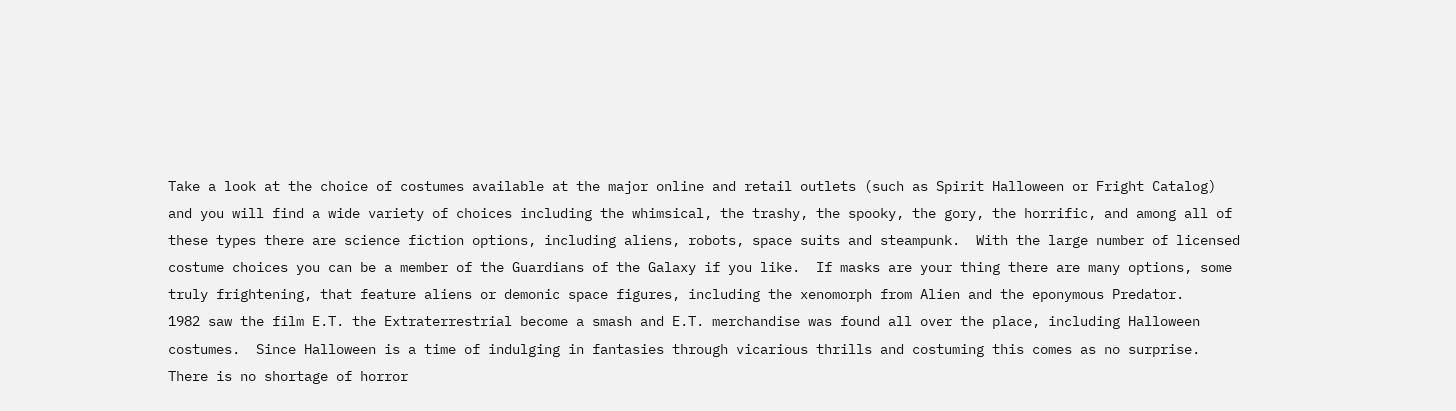Take a look at the choice of costumes available at the major online and retail outlets (such as Spirit Halloween or Fright Catalog) and you will find a wide variety of choices including the whimsical, the trashy, the spooky, the gory, the horrific, and among all of these types there are science fiction options, including aliens, robots, space suits and steampunk.  With the large number of licensed costume choices you can be a member of the Guardians of the Galaxy if you like.  If masks are your thing there are many options, some truly frightening, that feature aliens or demonic space figures, including the xenomorph from Alien and the eponymous Predator.
1982 saw the film E.T. the Extraterrestrial become a smash and E.T. merchandise was found all over the place, including Halloween costumes.  Since Halloween is a time of indulging in fantasies through vicarious thrills and costuming this comes as no surprise.
There is no shortage of horror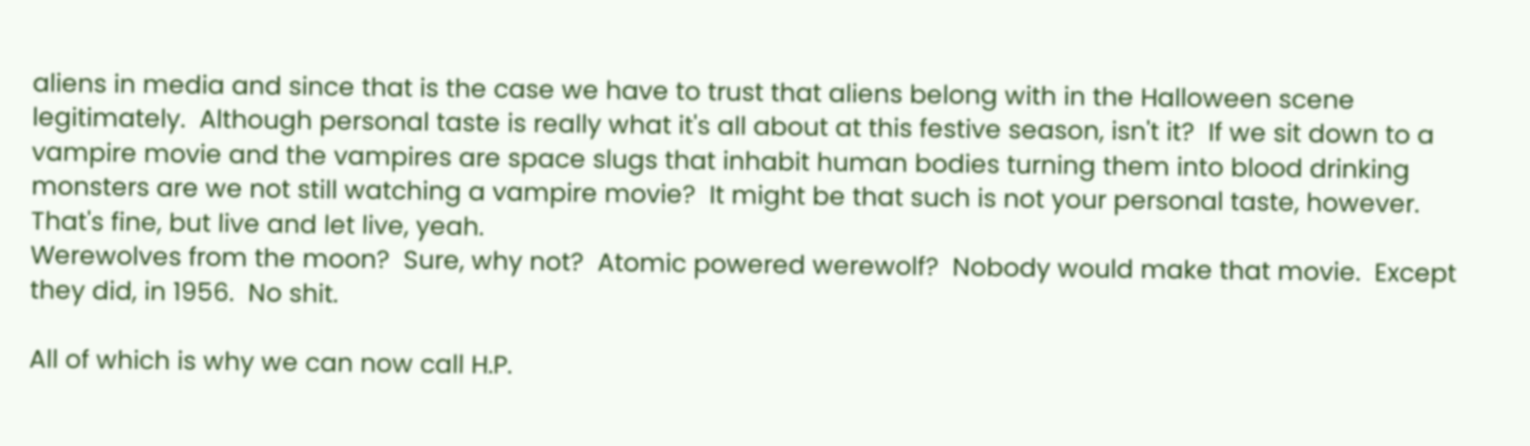aliens in media and since that is the case we have to trust that aliens belong with in the Halloween scene legitimately.  Although personal taste is really what it's all about at this festive season, isn't it?  If we sit down to a vampire movie and the vampires are space slugs that inhabit human bodies turning them into blood drinking monsters are we not still watching a vampire movie?  It might be that such is not your personal taste, however.  That's fine, but live and let live, yeah.
Werewolves from the moon?  Sure, why not?  Atomic powered werewolf?  Nobody would make that movie.  Except they did, in 1956.  No shit.

All of which is why we can now call H.P.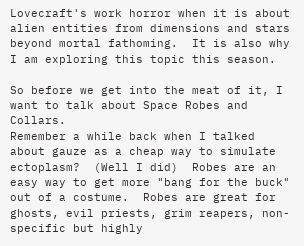Lovecraft's work horror when it is about alien entities from dimensions and stars beyond mortal fathoming.  It is also why I am exploring this topic this season.

So before we get into the meat of it, I want to talk about Space Robes and Collars.
Remember a while back when I talked about gauze as a cheap way to simulate ectoplasm?  (Well I did)  Robes are an easy way to get more "bang for the buck" out of a costume.  Robes are great for ghosts, evil priests, grim reapers, non-specific but highly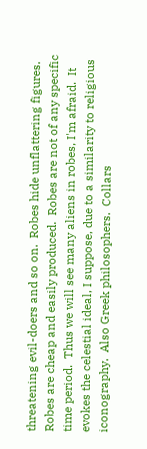threatening evil-doers and so on.  Robes hide unflattering figures.  Robes are cheap and easily produced.  Robes are not of any specific time period.  Thus we will see many aliens in robes, I'm afraid.  It evokes the celestial ideal, I suppose, due to a similarity to religious iconography.  Also Greek philosophers.  Collars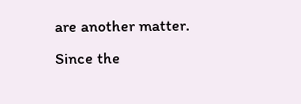are another matter.  Since the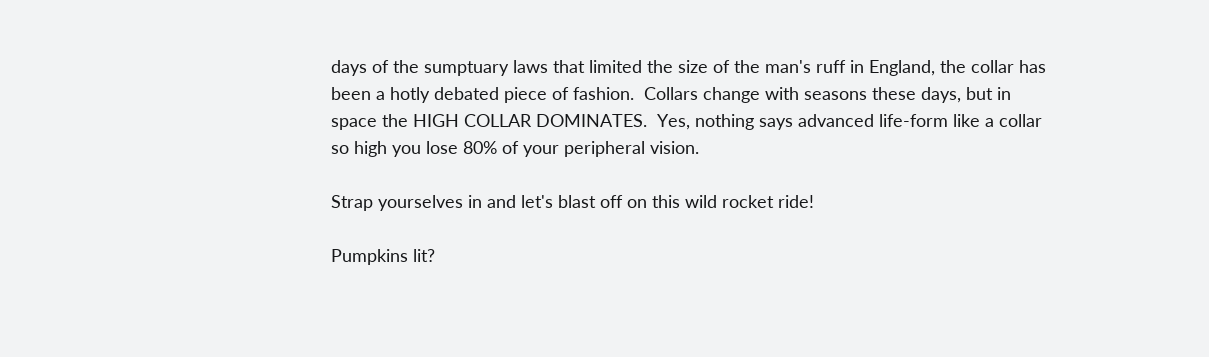days of the sumptuary laws that limited the size of the man's ruff in England, the collar has been a hotly debated piece of fashion.  Collars change with seasons these days, but in space the HIGH COLLAR DOMINATES.  Yes, nothing says advanced life-form like a collar so high you lose 80% of your peripheral vision.

Strap yourselves in and let's blast off on this wild rocket ride!

Pumpkins lit?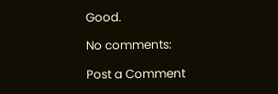Good.

No comments:

Post a Comment